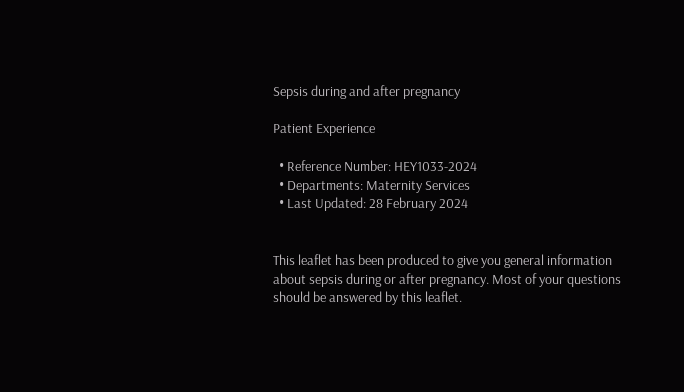Sepsis during and after pregnancy

Patient Experience

  • Reference Number: HEY1033-2024
  • Departments: Maternity Services
  • Last Updated: 28 February 2024


This leaflet has been produced to give you general information about sepsis during or after pregnancy. Most of your questions should be answered by this leaflet.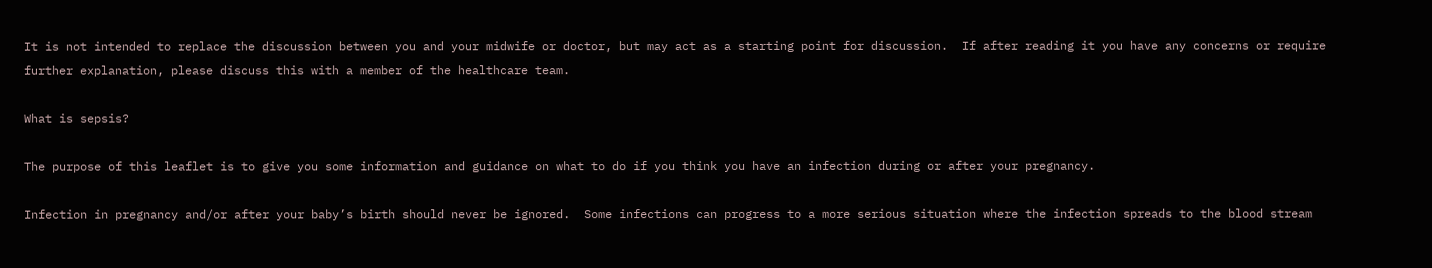It is not intended to replace the discussion between you and your midwife or doctor, but may act as a starting point for discussion.  If after reading it you have any concerns or require further explanation, please discuss this with a member of the healthcare team.

What is sepsis?

The purpose of this leaflet is to give you some information and guidance on what to do if you think you have an infection during or after your pregnancy.

Infection in pregnancy and/or after your baby’s birth should never be ignored.  Some infections can progress to a more serious situation where the infection spreads to the blood stream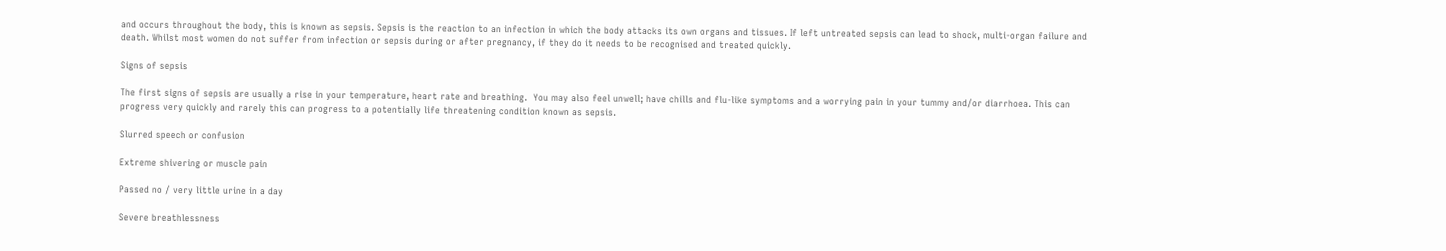and occurs throughout the body, this is known as sepsis. Sepsis is the reaction to an infection in which the body attacks its own organs and tissues. If left untreated sepsis can lead to shock, multi-organ failure and death. Whilst most women do not suffer from infection or sepsis during or after pregnancy, if they do it needs to be recognised and treated quickly.

Signs of sepsis

The first signs of sepsis are usually a rise in your temperature, heart rate and breathing.  You may also feel unwell; have chills and flu-like symptoms and a worrying pain in your tummy and/or diarrhoea. This can progress very quickly and rarely this can progress to a potentially life threatening condition known as sepsis.

Slurred speech or confusion

Extreme shivering or muscle pain

Passed no / very little urine in a day

Severe breathlessness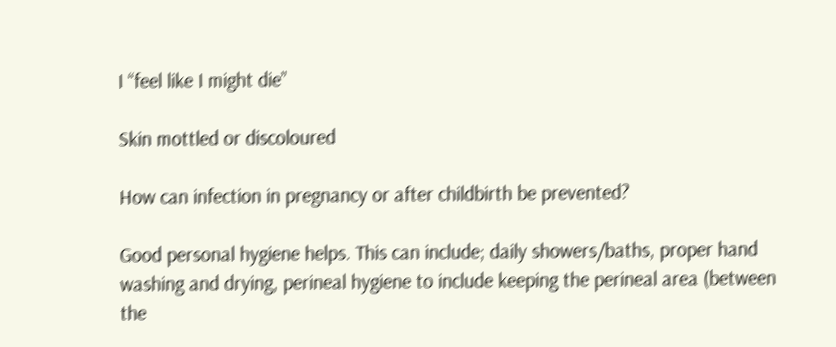I “feel like I might die”

Skin mottled or discoloured

How can infection in pregnancy or after childbirth be prevented?

Good personal hygiene helps. This can include; daily showers/baths, proper hand washing and drying, perineal hygiene to include keeping the perineal area (between the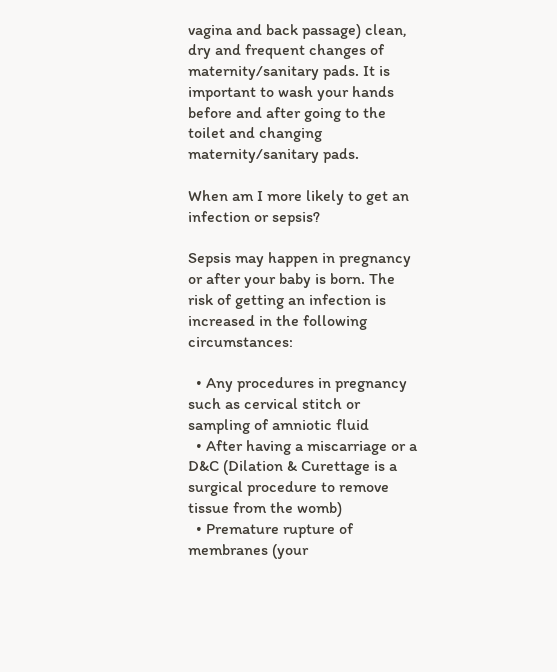vagina and back passage) clean, dry and frequent changes of maternity/sanitary pads. It is important to wash your hands before and after going to the toilet and changing maternity/sanitary pads.

When am I more likely to get an infection or sepsis?

Sepsis may happen in pregnancy or after your baby is born. The risk of getting an infection is increased in the following circumstances:

  • Any procedures in pregnancy such as cervical stitch or sampling of amniotic fluid
  • After having a miscarriage or a D&C (Dilation & Curettage is a surgical procedure to remove tissue from the womb)
  • Premature rupture of membranes (your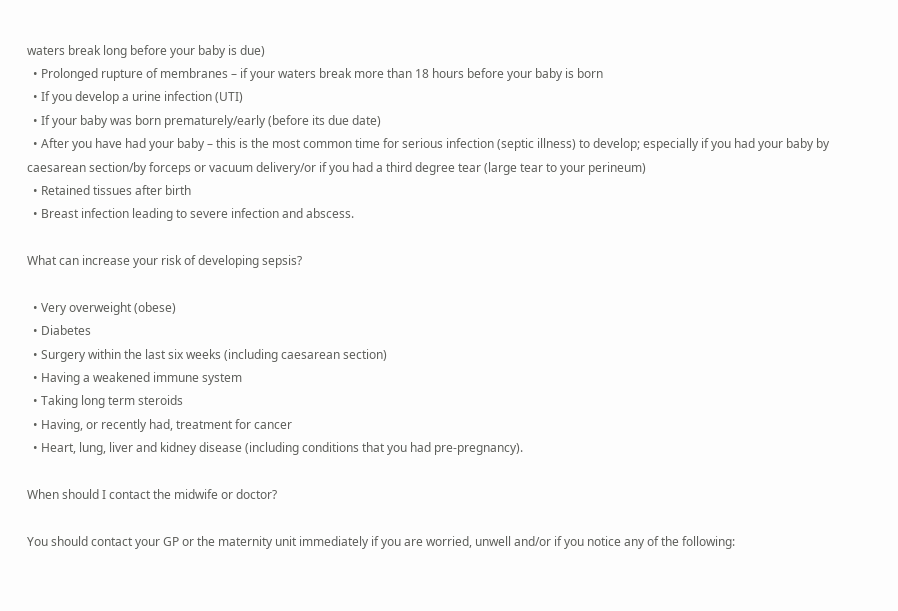waters break long before your baby is due)
  • Prolonged rupture of membranes – if your waters break more than 18 hours before your baby is born
  • If you develop a urine infection (UTI)
  • If your baby was born prematurely/early (before its due date)
  • After you have had your baby – this is the most common time for serious infection (septic illness) to develop; especially if you had your baby by caesarean section/by forceps or vacuum delivery/or if you had a third degree tear (large tear to your perineum)
  • Retained tissues after birth
  • Breast infection leading to severe infection and abscess.

What can increase your risk of developing sepsis?

  • Very overweight (obese)
  • Diabetes
  • Surgery within the last six weeks (including caesarean section)
  • Having a weakened immune system
  • Taking long term steroids
  • Having, or recently had, treatment for cancer
  • Heart, lung, liver and kidney disease (including conditions that you had pre-pregnancy).

When should I contact the midwife or doctor?

You should contact your GP or the maternity unit immediately if you are worried, unwell and/or if you notice any of the following: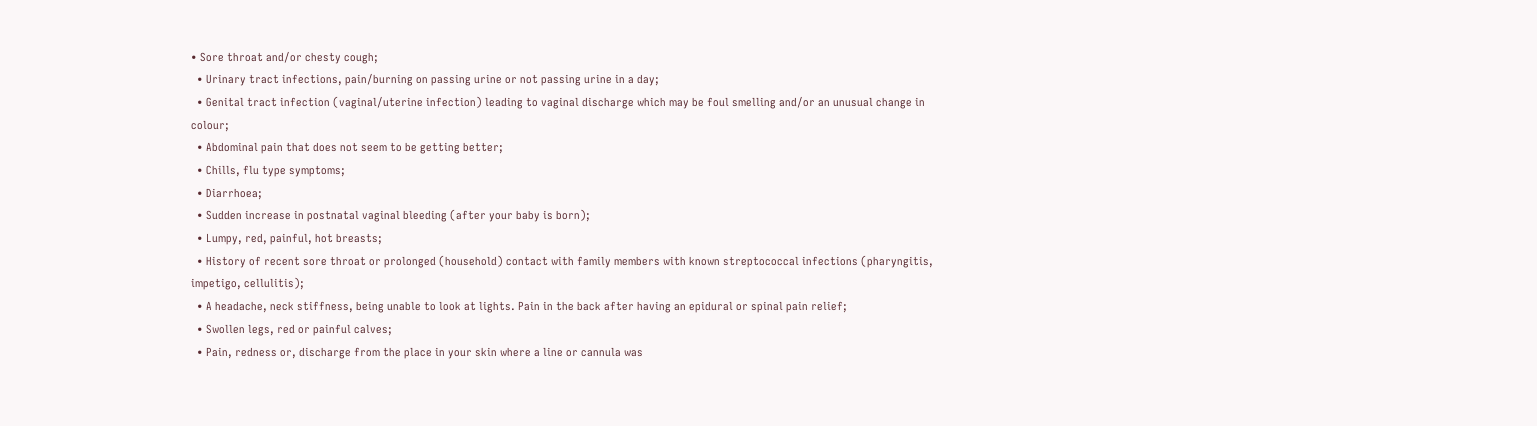• Sore throat and/or chesty cough;
  • Urinary tract infections, pain/burning on passing urine or not passing urine in a day;
  • Genital tract infection (vaginal/uterine infection) leading to vaginal discharge which may be foul smelling and/or an unusual change in colour;
  • Abdominal pain that does not seem to be getting better;
  • Chills, flu type symptoms;
  • Diarrhoea;
  • Sudden increase in postnatal vaginal bleeding (after your baby is born);
  • Lumpy, red, painful, hot breasts;
  • History of recent sore throat or prolonged (household) contact with family members with known streptococcal infections (pharyngitis, impetigo, cellulitis);
  • A headache, neck stiffness, being unable to look at lights. Pain in the back after having an epidural or spinal pain relief;
  • Swollen legs, red or painful calves;
  • Pain, redness or, discharge from the place in your skin where a line or cannula was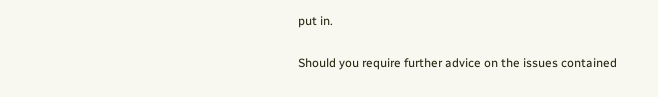put in.

Should you require further advice on the issues contained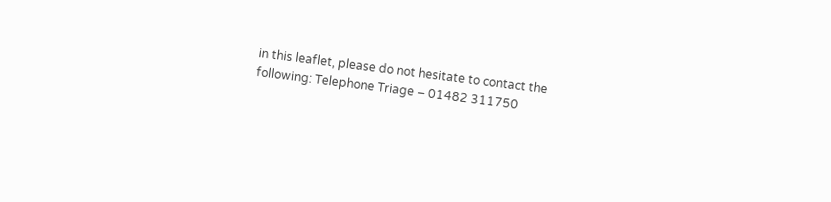in this leaflet, please do not hesitate to contact the following: Telephone Triage – 01482 311750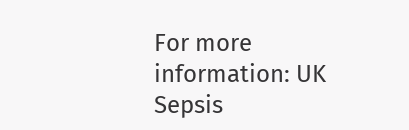For more information: UK Sepsis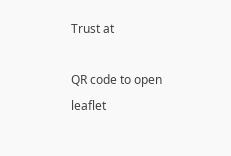Trust at

QR code to open leaflet